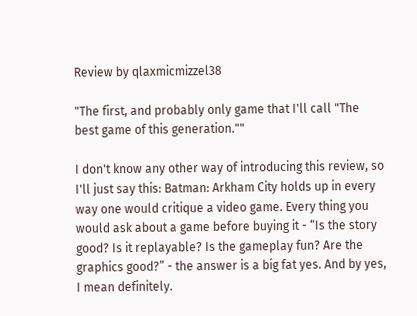Review by qlaxmicmizzel38

"The first, and probably only game that I'll call "The best game of this generation.""

I don't know any other way of introducing this review, so I'll just say this: Batman: Arkham City holds up in every way one would critique a video game. Every thing you would ask about a game before buying it - “Is the story good? Is it replayable? Is the gameplay fun? Are the graphics good?” - the answer is a big fat yes. And by yes, I mean definitely.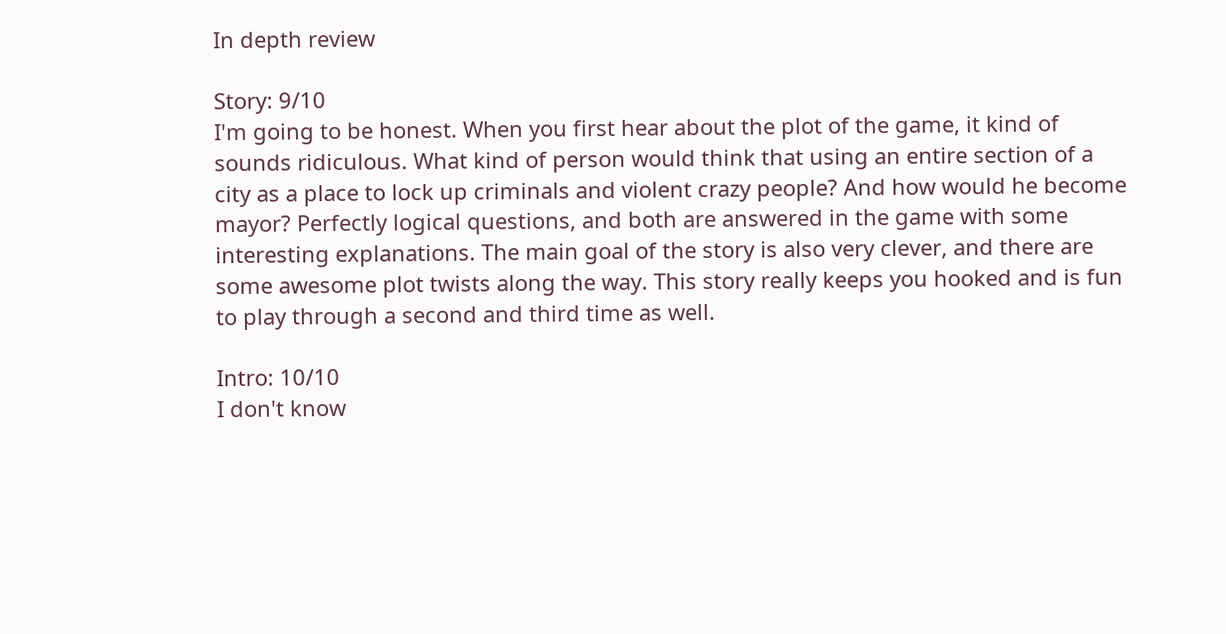In depth review

Story: 9/10
I'm going to be honest. When you first hear about the plot of the game, it kind of sounds ridiculous. What kind of person would think that using an entire section of a city as a place to lock up criminals and violent crazy people? And how would he become mayor? Perfectly logical questions, and both are answered in the game with some interesting explanations. The main goal of the story is also very clever, and there are some awesome plot twists along the way. This story really keeps you hooked and is fun to play through a second and third time as well.

Intro: 10/10
I don't know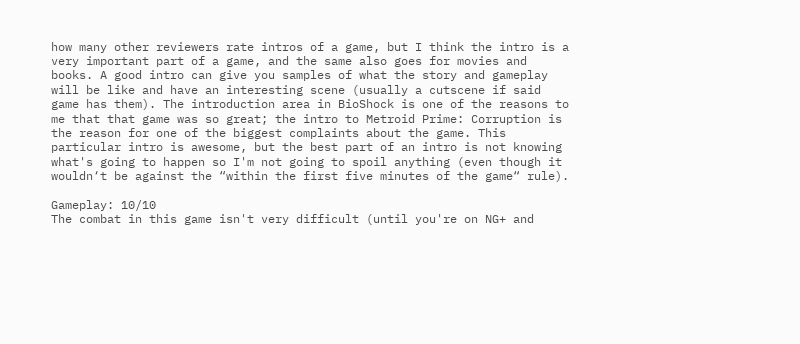how many other reviewers rate intros of a game, but I think the intro is a very important part of a game, and the same also goes for movies and books. A good intro can give you samples of what the story and gameplay will be like and have an interesting scene (usually a cutscene if said game has them). The introduction area in BioShock is one of the reasons to me that that game was so great; the intro to Metroid Prime: Corruption is the reason for one of the biggest complaints about the game. This particular intro is awesome, but the best part of an intro is not knowing what's going to happen so I'm not going to spoil anything (even though it wouldn‘t be against the “within the first five minutes of the game“ rule).

Gameplay: 10/10
The combat in this game isn't very difficult (until you're on NG+ and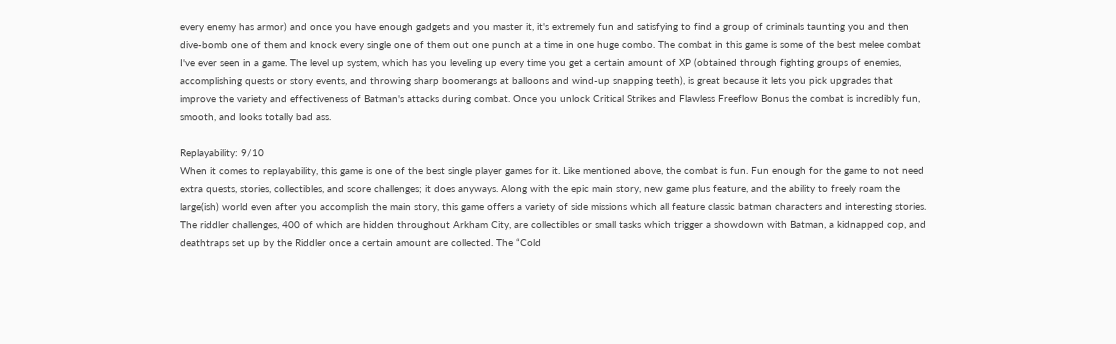every enemy has armor) and once you have enough gadgets and you master it, it's extremely fun and satisfying to find a group of criminals taunting you and then dive-bomb one of them and knock every single one of them out one punch at a time in one huge combo. The combat in this game is some of the best melee combat I've ever seen in a game. The level up system, which has you leveling up every time you get a certain amount of XP (obtained through fighting groups of enemies, accomplishing quests or story events, and throwing sharp boomerangs at balloons and wind-up snapping teeth), is great because it lets you pick upgrades that improve the variety and effectiveness of Batman's attacks during combat. Once you unlock Critical Strikes and Flawless Freeflow Bonus the combat is incredibly fun, smooth, and looks totally bad ass.

Replayability: 9/10
When it comes to replayability, this game is one of the best single player games for it. Like mentioned above, the combat is fun. Fun enough for the game to not need extra quests, stories, collectibles, and score challenges; it does anyways. Along with the epic main story, new game plus feature, and the ability to freely roam the large(ish) world even after you accomplish the main story, this game offers a variety of side missions which all feature classic batman characters and interesting stories. The riddler challenges, 400 of which are hidden throughout Arkham City, are collectibles or small tasks which trigger a showdown with Batman, a kidnapped cop, and deathtraps set up by the Riddler once a certain amount are collected. The “Cold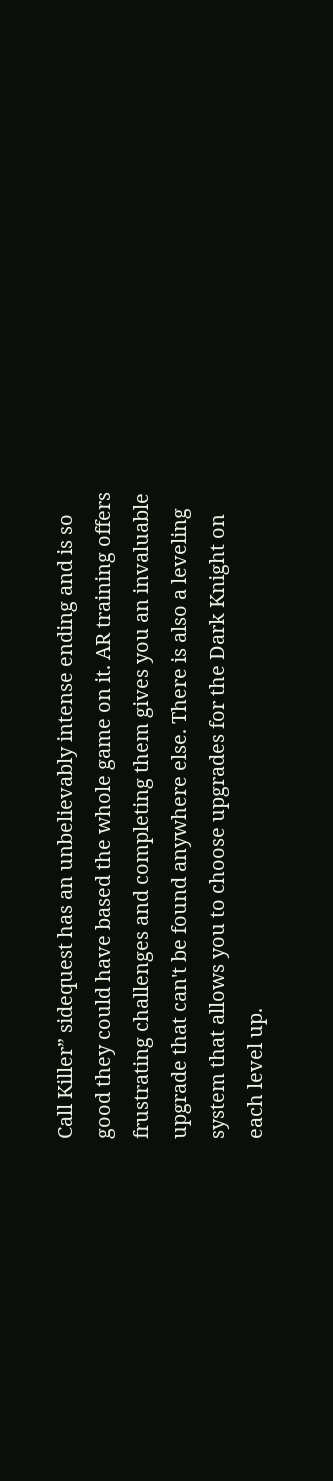Call Killer” sidequest has an unbelievably intense ending and is so good they could have based the whole game on it. AR training offers frustrating challenges and completing them gives you an invaluable upgrade that can't be found anywhere else. There is also a leveling system that allows you to choose upgrades for the Dark Knight on each level up.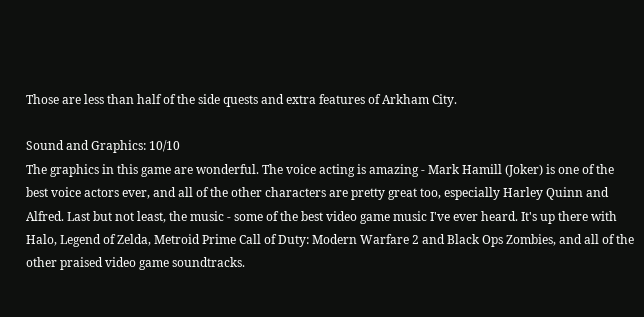Those are less than half of the side quests and extra features of Arkham City.

Sound and Graphics: 10/10
The graphics in this game are wonderful. The voice acting is amazing - Mark Hamill (Joker) is one of the best voice actors ever, and all of the other characters are pretty great too, especially Harley Quinn and Alfred. Last but not least, the music - some of the best video game music I've ever heard. It's up there with Halo, Legend of Zelda, Metroid Prime Call of Duty: Modern Warfare 2 and Black Ops Zombies, and all of the other praised video game soundtracks.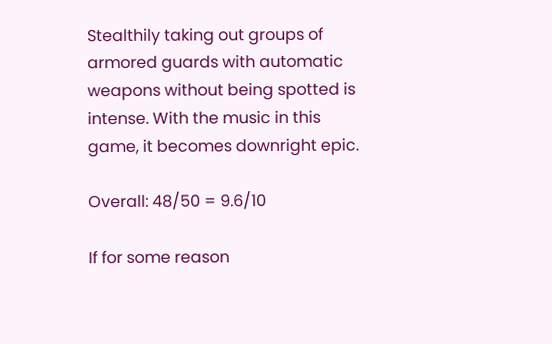Stealthily taking out groups of armored guards with automatic weapons without being spotted is intense. With the music in this game, it becomes downright epic.

Overall: 48/50 = 9.6/10

If for some reason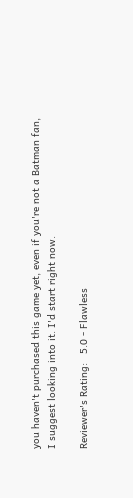you haven't purchased this game yet, even if you're not a Batman fan, I suggest looking into it. I'd start right now.

Reviewer's Rating:   5.0 - Flawless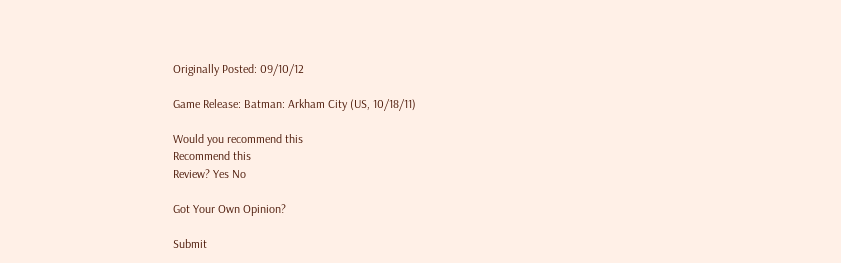Originally Posted: 09/10/12

Game Release: Batman: Arkham City (US, 10/18/11)

Would you recommend this
Recommend this
Review? Yes No

Got Your Own Opinion?

Submit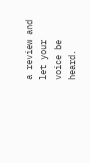a review and let your voice be heard.